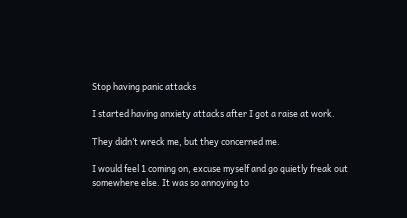Stop having panic attacks

I started having anxiety attacks after I got a raise at work.

They didn’t wreck me, but they concerned me.

I would feel 1 coming on, excuse myself and go quietly freak out somewhere else. It was so annoying to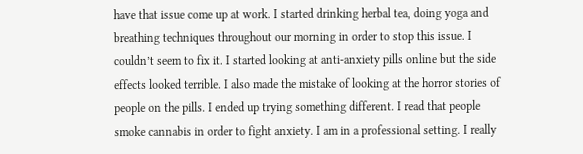have that issue come up at work. I started drinking herbal tea, doing yoga and breathing techniques throughout our morning in order to stop this issue. I couldn’t seem to fix it. I started looking at anti-anxiety pills online but the side effects looked terrible. I also made the mistake of looking at the horror stories of people on the pills. I ended up trying something different. I read that people smoke cannabis in order to fight anxiety. I am in a professional setting. I really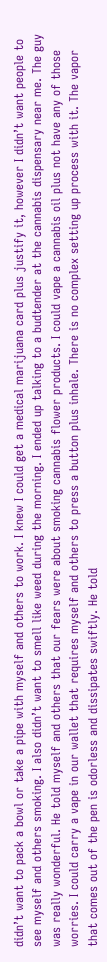didn’t want to pack a bowl or take a pipe with myself and others to work. I knew I could get a medical marijuana card plus justify it, however I didn’t want people to see myself and others smoking. I also didn’t want to smell like weed during the morning. I ended up talking to a budtender at the cannabis dispensary near me. The guy was really wonderful. He told myself and others that our fears were about smoking cannabis flower products. I could vape a cannabis oil plus not have any of those worries. I could carry a vape in our wallet that requires myself and others to press a button plus inhale. There is no complex setting up process with it. The vapor that comes out of the pen is odorless and dissipates swiftly. He told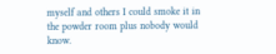myself and others I could smoke it in the powder room plus nobody would know.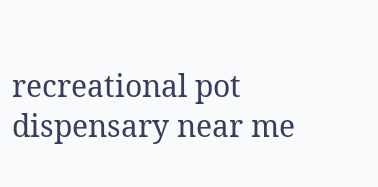recreational pot dispensary near me